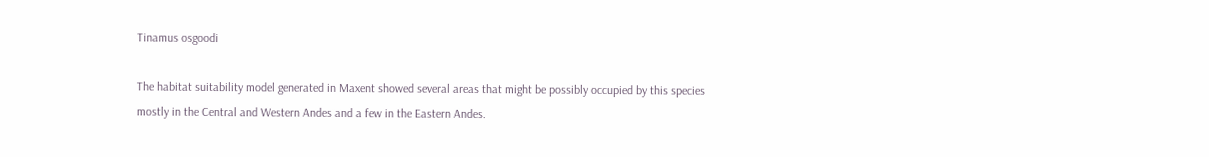Tinamus osgoodi

The habitat suitability model generated in Maxent showed several areas that might be possibly occupied by this species mostly in the Central and Western Andes and a few in the Eastern Andes.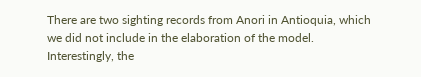There are two sighting records from Anori in Antioquia, which we did not include in the elaboration of the model. Interestingly, the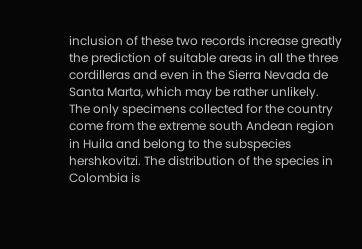inclusion of these two records increase greatly the prediction of suitable areas in all the three cordilleras and even in the Sierra Nevada de Santa Marta, which may be rather unlikely. The only specimens collected for the country come from the extreme south Andean region in Huila and belong to the subspecies hershkovitzi. The distribution of the species in Colombia is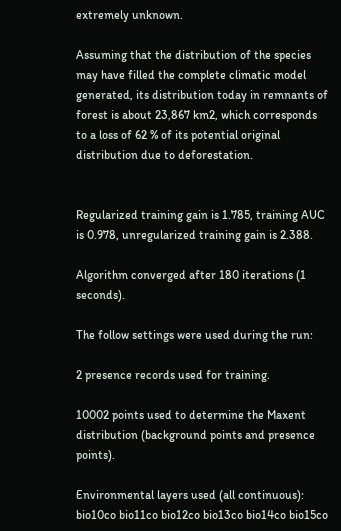extremely unknown.

Assuming that the distribution of the species may have filled the complete climatic model generated, its distribution today in remnants of forest is about 23,867 km2, which corresponds to a loss of 62 % of its potential original distribution due to deforestation.


Regularized training gain is 1.785, training AUC is 0.978, unregularized training gain is 2.388.

Algorithm converged after 180 iterations (1 seconds).

The follow settings were used during the run:

2 presence records used for training.

10002 points used to determine the Maxent distribution (background points and presence points).

Environmental layers used (all continuous): bio10co bio11co bio12co bio13co bio14co bio15co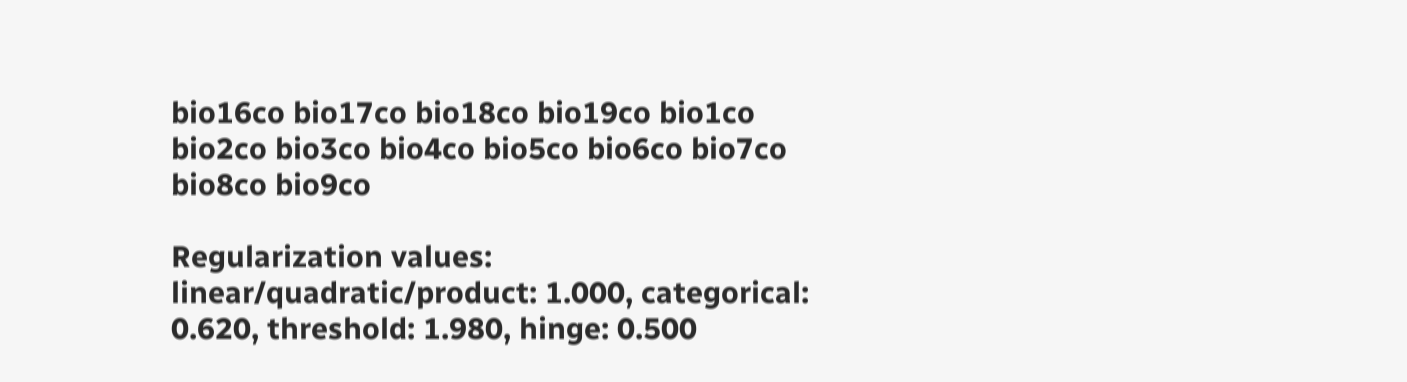bio16co bio17co bio18co bio19co bio1co bio2co bio3co bio4co bio5co bio6co bio7co bio8co bio9co

Regularization values: linear/quadratic/product: 1.000, categorical: 0.620, threshold: 1.980, hinge: 0.500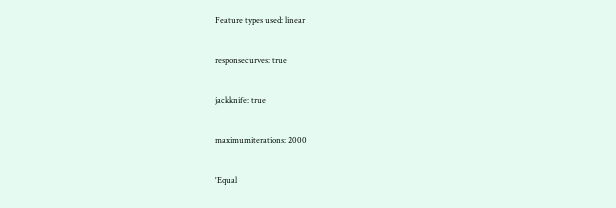Feature types used: linear

responsecurves: true

jackknife: true

maximumiterations: 2000

'Equal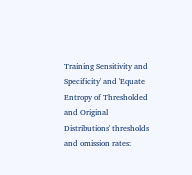Training Sensitivity and Specificity' and 'Equate Entropy of Thresholded and Original Distributions' thresholds and omission rates: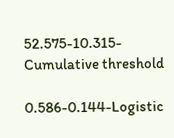52.575-10.315-Cumulative threshold

0.586-0.144-Logistic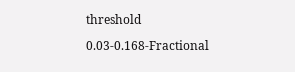threshold

0.03-0.168-Fractional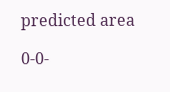predicted area

0-0-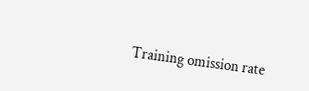Training omission rate